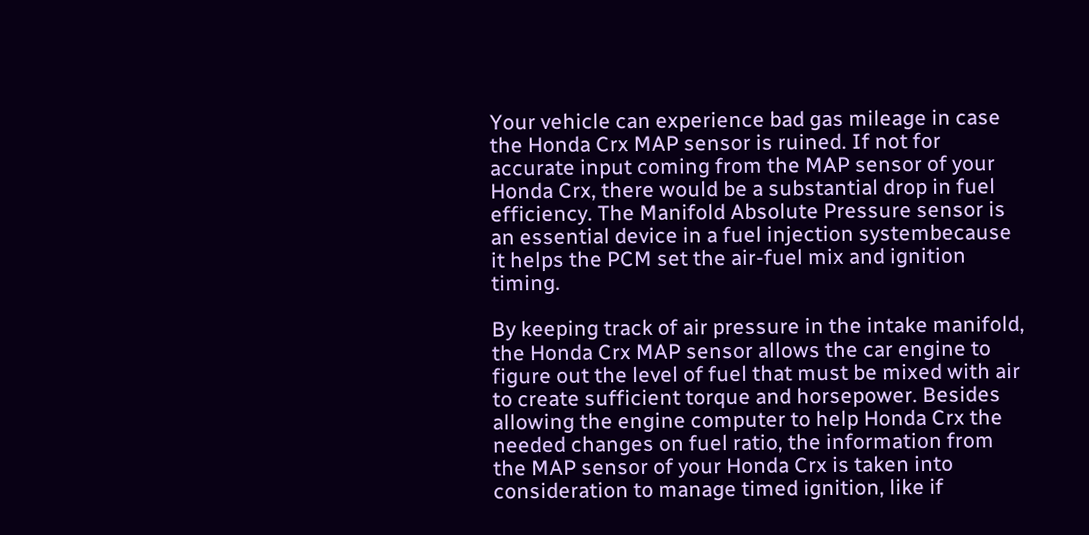Your vehicle can experience bad gas mileage in case the Honda Crx MAP sensor is ruined. If not for accurate input coming from the MAP sensor of your Honda Crx, there would be a substantial drop in fuel efficiency. The Manifold Absolute Pressure sensor is an essential device in a fuel injection systembecause it helps the PCM set the air-fuel mix and ignition timing.

By keeping track of air pressure in the intake manifold, the Honda Crx MAP sensor allows the car engine to figure out the level of fuel that must be mixed with air to create sufficient torque and horsepower. Besides allowing the engine computer to help Honda Crx the needed changes on fuel ratio, the information from the MAP sensor of your Honda Crx is taken into consideration to manage timed ignition, like if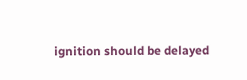ignition should be delayed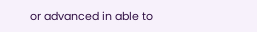or advanced in able to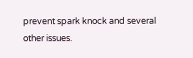prevent spark knock and several other issues.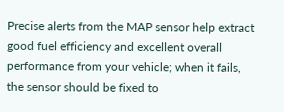Precise alerts from the MAP sensor help extract good fuel efficiency and excellent overall performance from your vehicle; when it fails, the sensor should be fixed to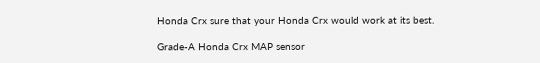Honda Crx sure that your Honda Crx would work at its best.

Grade-A Honda Crx MAP sensor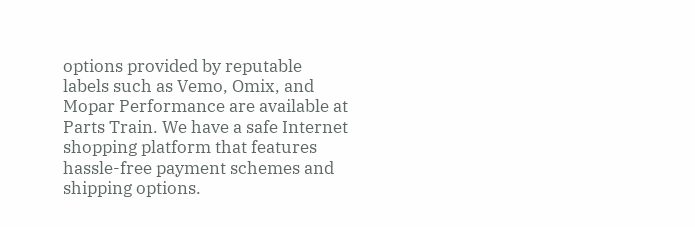options provided by reputable labels such as Vemo, Omix, and Mopar Performance are available at Parts Train. We have a safe Internet shopping platform that features hassle-free payment schemes and shipping options.